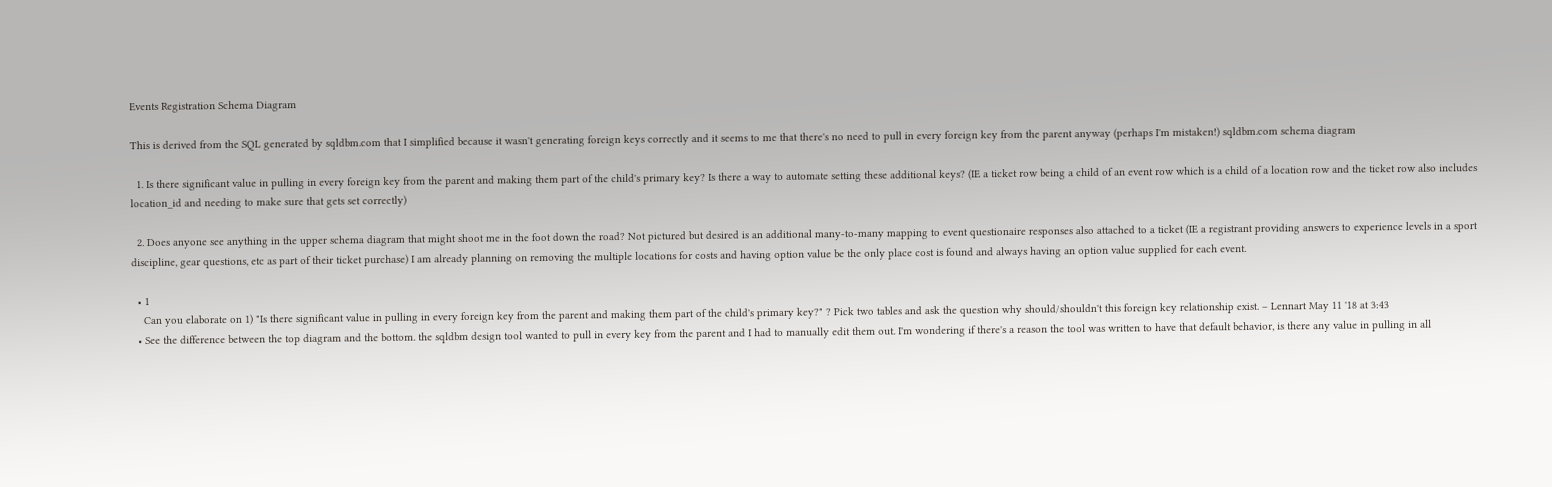Events Registration Schema Diagram

This is derived from the SQL generated by sqldbm.com that I simplified because it wasn't generating foreign keys correctly and it seems to me that there's no need to pull in every foreign key from the parent anyway (perhaps I'm mistaken!) sqldbm.com schema diagram

  1. Is there significant value in pulling in every foreign key from the parent and making them part of the child's primary key? Is there a way to automate setting these additional keys? (IE a ticket row being a child of an event row which is a child of a location row and the ticket row also includes location_id and needing to make sure that gets set correctly)

  2. Does anyone see anything in the upper schema diagram that might shoot me in the foot down the road? Not pictured but desired is an additional many-to-many mapping to event questionaire responses also attached to a ticket (IE a registrant providing answers to experience levels in a sport discipline, gear questions, etc as part of their ticket purchase) I am already planning on removing the multiple locations for costs and having option value be the only place cost is found and always having an option value supplied for each event.

  • 1
    Can you elaborate on 1) "Is there significant value in pulling in every foreign key from the parent and making them part of the child's primary key?" ? Pick two tables and ask the question why should/shouldn't this foreign key relationship exist. – Lennart May 11 '18 at 3:43
  • See the difference between the top diagram and the bottom. the sqldbm design tool wanted to pull in every key from the parent and I had to manually edit them out. I'm wondering if there's a reason the tool was written to have that default behavior, is there any value in pulling in all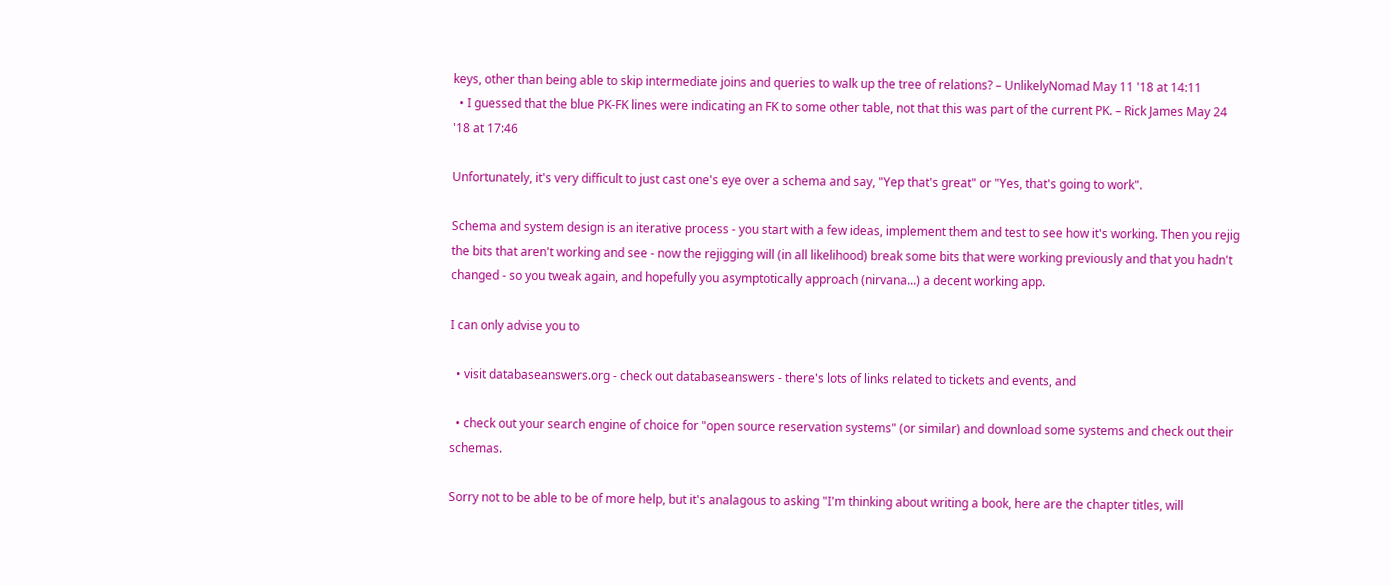keys, other than being able to skip intermediate joins and queries to walk up the tree of relations? – UnlikelyNomad May 11 '18 at 14:11
  • I guessed that the blue PK-FK lines were indicating an FK to some other table, not that this was part of the current PK. – Rick James May 24 '18 at 17:46

Unfortunately, it's very difficult to just cast one's eye over a schema and say, "Yep that's great" or "Yes, that's going to work".

Schema and system design is an iterative process - you start with a few ideas, implement them and test to see how it's working. Then you rejig the bits that aren't working and see - now the rejigging will (in all likelihood) break some bits that were working previously and that you hadn't changed - so you tweak again, and hopefully you asymptotically approach (nirvana...) a decent working app.

I can only advise you to

  • visit databaseanswers.org - check out databaseanswers - there's lots of links related to tickets and events, and

  • check out your search engine of choice for "open source reservation systems" (or similar) and download some systems and check out their schemas.

Sorry not to be able to be of more help, but it's analagous to asking "I'm thinking about writing a book, here are the chapter titles, will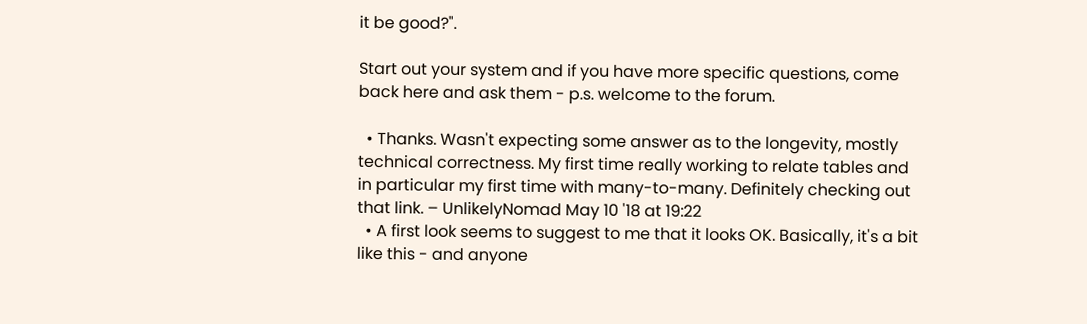it be good?".

Start out your system and if you have more specific questions, come back here and ask them - p.s. welcome to the forum.

  • Thanks. Wasn't expecting some answer as to the longevity, mostly technical correctness. My first time really working to relate tables and in particular my first time with many-to-many. Definitely checking out that link. – UnlikelyNomad May 10 '18 at 19:22
  • A first look seems to suggest to me that it looks OK. Basically, it's a bit like this - and anyone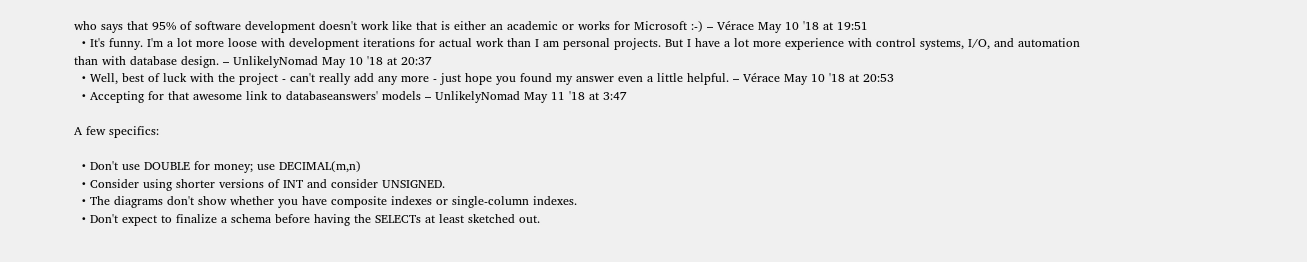who says that 95% of software development doesn't work like that is either an academic or works for Microsoft :-) – Vérace May 10 '18 at 19:51
  • It's funny. I'm a lot more loose with development iterations for actual work than I am personal projects. But I have a lot more experience with control systems, I/O, and automation than with database design. – UnlikelyNomad May 10 '18 at 20:37
  • Well, best of luck with the project - can't really add any more - just hope you found my answer even a little helpful. – Vérace May 10 '18 at 20:53
  • Accepting for that awesome link to databaseanswers' models – UnlikelyNomad May 11 '18 at 3:47

A few specifics:

  • Don't use DOUBLE for money; use DECIMAL(m,n)
  • Consider using shorter versions of INT and consider UNSIGNED.
  • The diagrams don't show whether you have composite indexes or single-column indexes.
  • Don't expect to finalize a schema before having the SELECTs at least sketched out.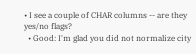• I see a couple of CHAR columns -- are they yes/no flags?
  • Good: I'm glad you did not normalize city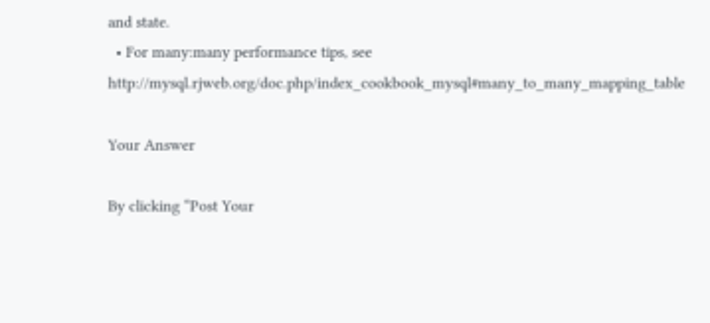and state.
  • For many:many performance tips, see http://mysql.rjweb.org/doc.php/index_cookbook_mysql#many_to_many_mapping_table

Your Answer

By clicking “Post Your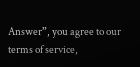Answer”, you agree to our terms of service,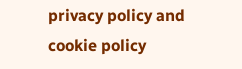privacy policy and cookie policy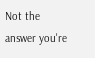Not the answer you're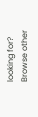looking for? Browse other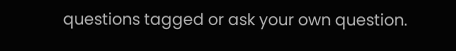questions tagged or ask your own question.